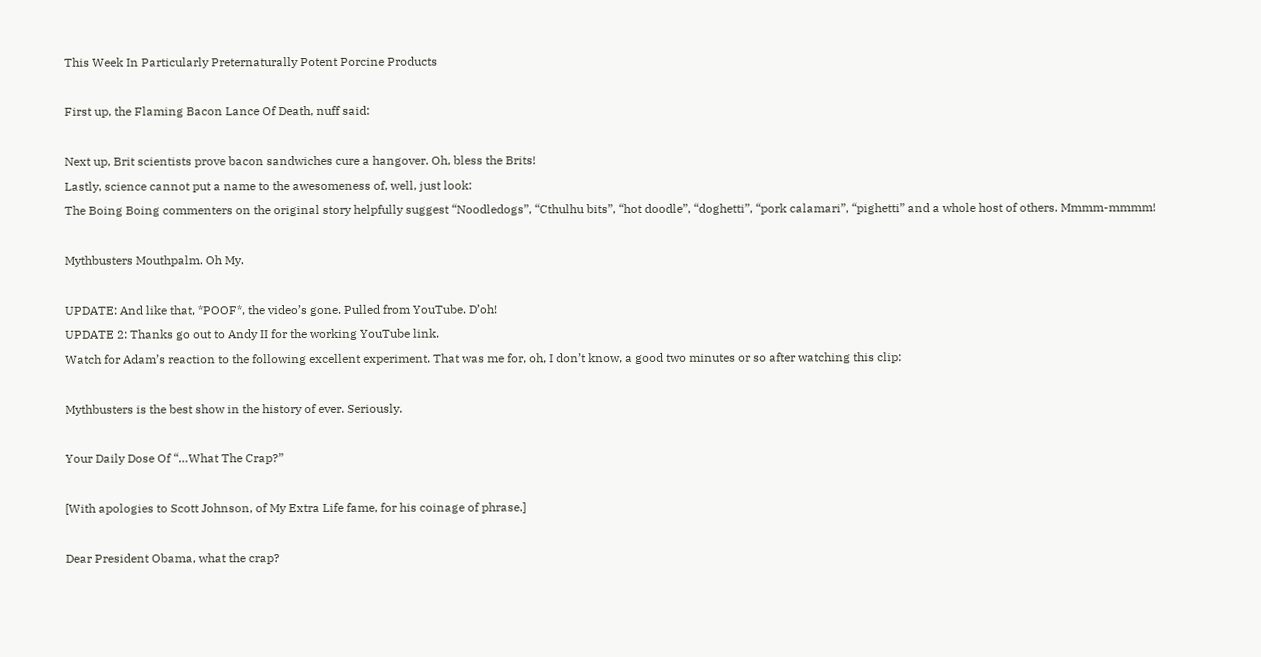This Week In Particularly Preternaturally Potent Porcine Products

First up, the Flaming Bacon Lance Of Death, nuff said:

Next up, Brit scientists prove bacon sandwiches cure a hangover. Oh, bless the Brits!
Lastly, science cannot put a name to the awesomeness of, well, just look:
The Boing Boing commenters on the original story helpfully suggest “Noodledogs”, “Cthulhu bits”, “hot doodle”, “doghetti”, “pork calamari”, “pighetti” and a whole host of others. Mmmm-mmmm!

Mythbusters Mouthpalm. Oh My.

UPDATE: And like that, *POOF*, the video’s gone. Pulled from YouTube. D’oh!
UPDATE 2: Thanks go out to Andy II for the working YouTube link.
Watch for Adam’s reaction to the following excellent experiment. That was me for, oh, I don’t know, a good two minutes or so after watching this clip:

Mythbusters is the best show in the history of ever. Seriously.

Your Daily Dose Of “…What The Crap?”

[With apologies to Scott Johnson, of My Extra Life fame, for his coinage of phrase.]

Dear President Obama, what the crap?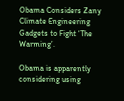Obama Considers Zany Climate Engineering Gadgets to Fight ‘The Warming’.

Obama is apparently considering using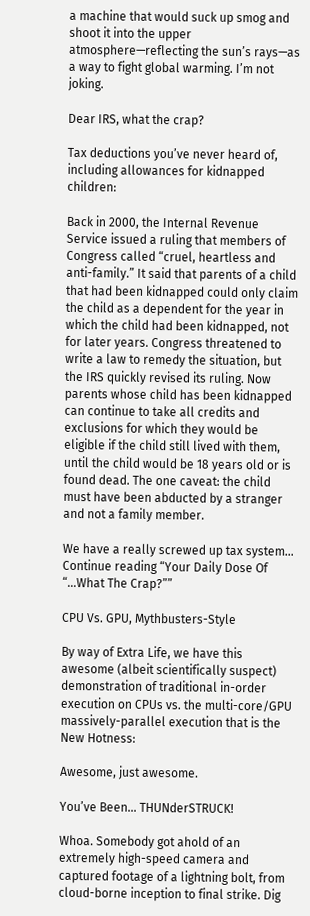a machine that would suck up smog and shoot it into the upper atmosphere—reflecting the sun’s rays—as a way to fight global warming. I’m not joking.

Dear IRS, what the crap?

Tax deductions you’ve never heard of, including allowances for kidnapped children:

Back in 2000, the Internal Revenue Service issued a ruling that members of Congress called “cruel, heartless and anti-family.” It said that parents of a child that had been kidnapped could only claim the child as a dependent for the year in which the child had been kidnapped, not for later years. Congress threatened to write a law to remedy the situation, but the IRS quickly revised its ruling. Now parents whose child has been kidnapped can continue to take all credits and exclusions for which they would be eligible if the child still lived with them, until the child would be 18 years old or is found dead. The one caveat: the child must have been abducted by a stranger and not a family member.

We have a really screwed up tax system…
Continue reading “Your Daily Dose Of “…What The Crap?””

CPU Vs. GPU, Mythbusters-Style

By way of Extra Life, we have this awesome (albeit scientifically suspect) demonstration of traditional in-order execution on CPUs vs. the multi-core/GPU massively-parallel execution that is the New Hotness:

Awesome, just awesome.

You’ve Been… THUNderSTRUCK!

Whoa. Somebody got ahold of an extremely high-speed camera and captured footage of a lightning bolt, from cloud-borne inception to final strike. Dig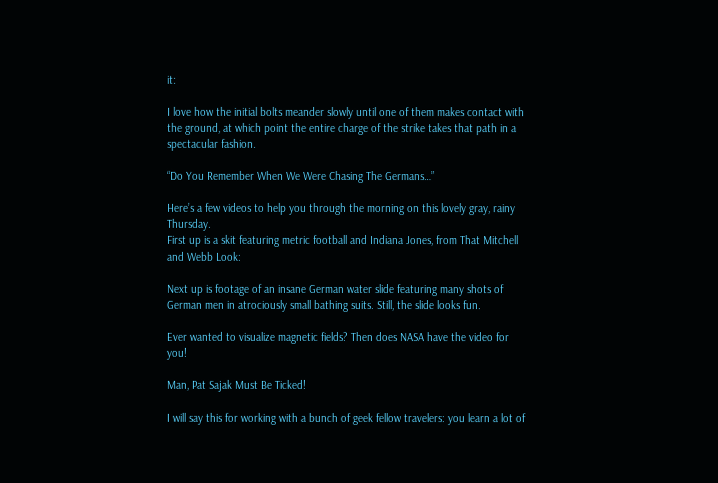it:

I love how the initial bolts meander slowly until one of them makes contact with the ground, at which point the entire charge of the strike takes that path in a spectacular fashion.

“Do You Remember When We Were Chasing The Germans…”

Here’s a few videos to help you through the morning on this lovely gray, rainy Thursday.
First up is a skit featuring metric football and Indiana Jones, from That Mitchell and Webb Look:

Next up is footage of an insane German water slide featuring many shots of German men in atrociously small bathing suits. Still, the slide looks fun.

Ever wanted to visualize magnetic fields? Then does NASA have the video for you!

Man, Pat Sajak Must Be Ticked!

I will say this for working with a bunch of geek fellow travelers: you learn a lot of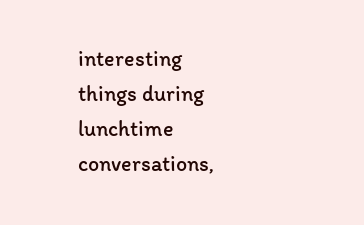interesting things during lunchtime conversations,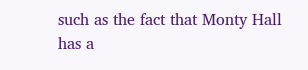such as the fact that Monty Hall has a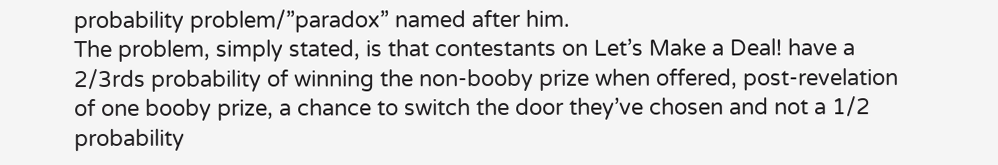probability problem/”paradox” named after him.
The problem, simply stated, is that contestants on Let’s Make a Deal! have a 2/3rds probability of winning the non-booby prize when offered, post-revelation of one booby prize, a chance to switch the door they’ve chosen and not a 1/2 probability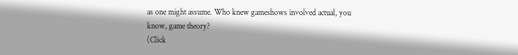as one might assume. Who knew gameshows involved actual, you know, game theory?
(Click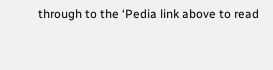through to the ‘Pedia link above to read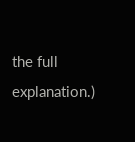the full explanation.)